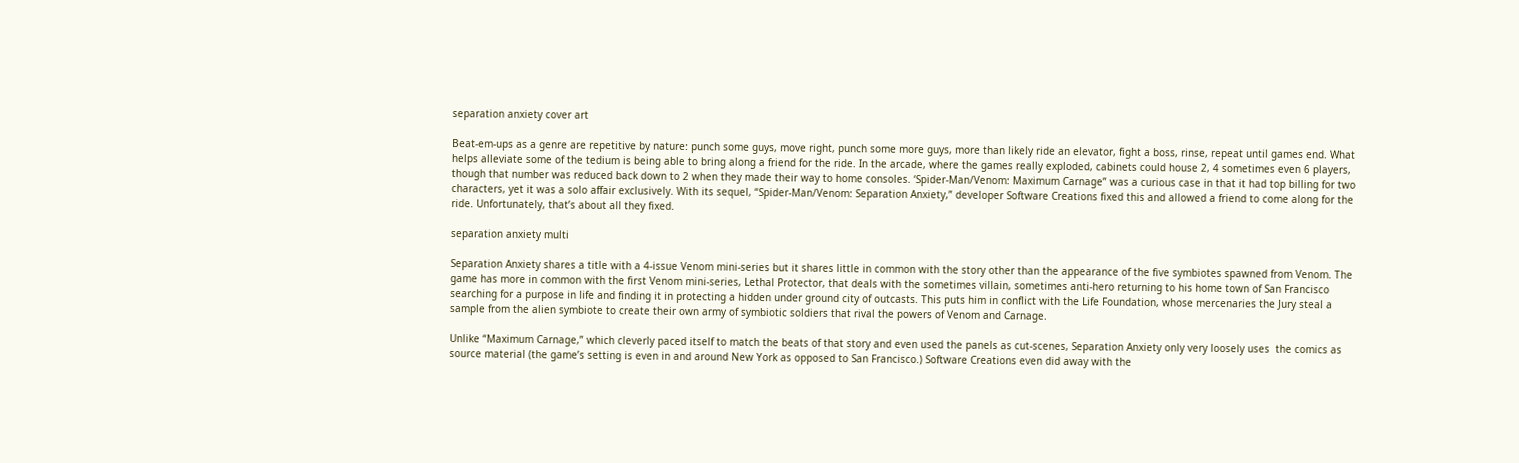separation anxiety cover art

Beat-em-ups as a genre are repetitive by nature: punch some guys, move right, punch some more guys, more than likely ride an elevator, fight a boss, rinse, repeat until games end. What helps alleviate some of the tedium is being able to bring along a friend for the ride. In the arcade, where the games really exploded, cabinets could house 2, 4 sometimes even 6 players, though that number was reduced back down to 2 when they made their way to home consoles. ‘Spider-Man/Venom: Maximum Carnage” was a curious case in that it had top billing for two characters, yet it was a solo affair exclusively. With its sequel, “Spider-Man/Venom: Separation Anxiety,” developer Software Creations fixed this and allowed a friend to come along for the ride. Unfortunately, that’s about all they fixed.

separation anxiety multi

Separation Anxiety shares a title with a 4-issue Venom mini-series but it shares little in common with the story other than the appearance of the five symbiotes spawned from Venom. The game has more in common with the first Venom mini-series, Lethal Protector, that deals with the sometimes villain, sometimes anti-hero returning to his home town of San Francisco searching for a purpose in life and finding it in protecting a hidden under ground city of outcasts. This puts him in conflict with the Life Foundation, whose mercenaries the Jury steal a sample from the alien symbiote to create their own army of symbiotic soldiers that rival the powers of Venom and Carnage.

Unlike “Maximum Carnage,” which cleverly paced itself to match the beats of that story and even used the panels as cut-scenes, Separation Anxiety only very loosely uses  the comics as source material (the game’s setting is even in and around New York as opposed to San Francisco.) Software Creations even did away with the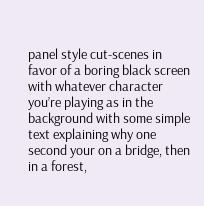panel style cut-scenes in favor of a boring black screen with whatever character you’re playing as in the background with some simple text explaining why one second your on a bridge, then in a forest,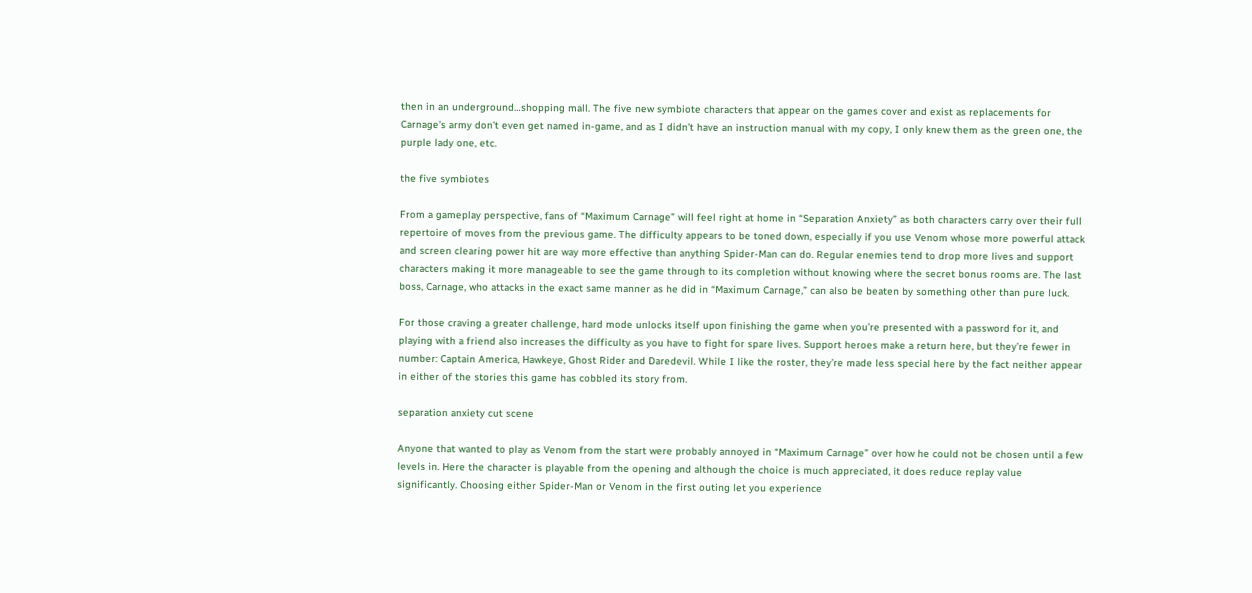then in an underground…shopping mall. The five new symbiote characters that appear on the games cover and exist as replacements for Carnage’s army don’t even get named in-game, and as I didn’t have an instruction manual with my copy, I only knew them as the green one, the purple lady one, etc.

the five symbiotes

From a gameplay perspective, fans of “Maximum Carnage” will feel right at home in “Separation Anxiety” as both characters carry over their full repertoire of moves from the previous game. The difficulty appears to be toned down, especially if you use Venom whose more powerful attack and screen clearing power hit are way more effective than anything Spider-Man can do. Regular enemies tend to drop more lives and support characters making it more manageable to see the game through to its completion without knowing where the secret bonus rooms are. The last boss, Carnage, who attacks in the exact same manner as he did in “Maximum Carnage,” can also be beaten by something other than pure luck.

For those craving a greater challenge, hard mode unlocks itself upon finishing the game when you’re presented with a password for it, and playing with a friend also increases the difficulty as you have to fight for spare lives. Support heroes make a return here, but they’re fewer in number: Captain America, Hawkeye, Ghost Rider and Daredevil. While I like the roster, they’re made less special here by the fact neither appear in either of the stories this game has cobbled its story from.

separation anxiety cut scene

Anyone that wanted to play as Venom from the start were probably annoyed in “Maximum Carnage” over how he could not be chosen until a few levels in. Here the character is playable from the opening and although the choice is much appreciated, it does reduce replay value significantly. Choosing either Spider-Man or Venom in the first outing let you experience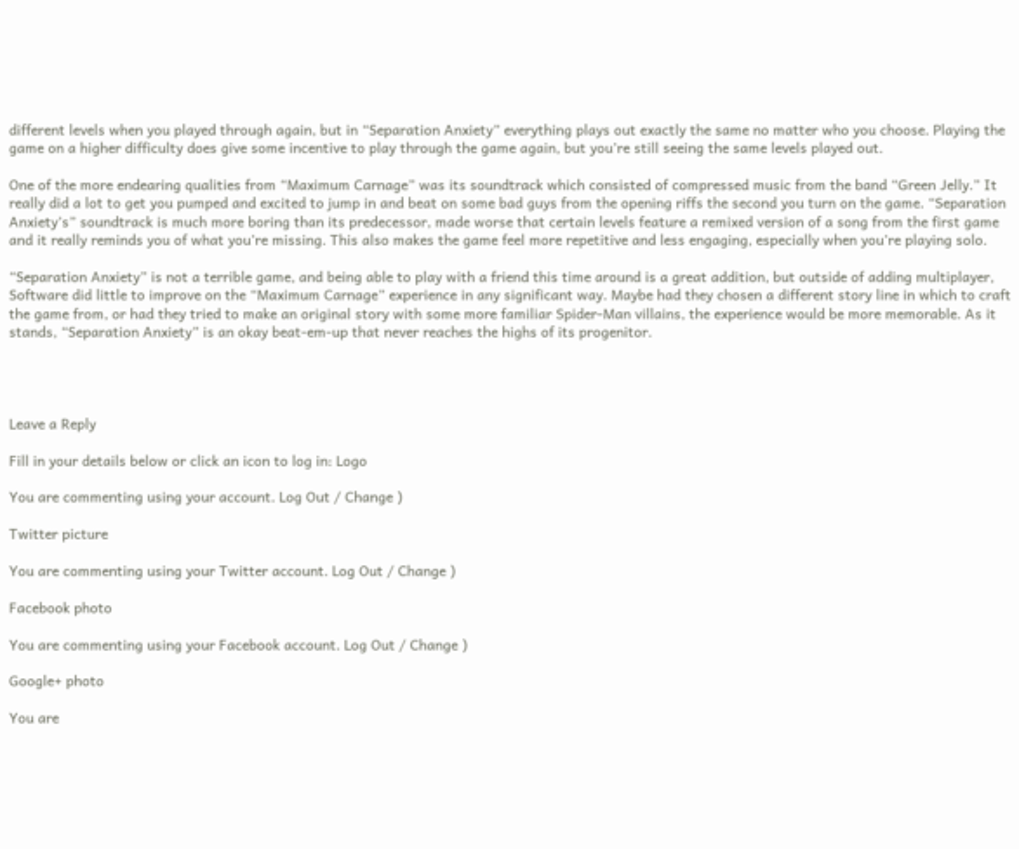different levels when you played through again, but in “Separation Anxiety” everything plays out exactly the same no matter who you choose. Playing the game on a higher difficulty does give some incentive to play through the game again, but you’re still seeing the same levels played out.

One of the more endearing qualities from “Maximum Carnage” was its soundtrack which consisted of compressed music from the band “Green Jelly.” It really did a lot to get you pumped and excited to jump in and beat on some bad guys from the opening riffs the second you turn on the game. “Separation Anxiety’s” soundtrack is much more boring than its predecessor, made worse that certain levels feature a remixed version of a song from the first game and it really reminds you of what you’re missing. This also makes the game feel more repetitive and less engaging, especially when you’re playing solo.

“Separation Anxiety” is not a terrible game, and being able to play with a friend this time around is a great addition, but outside of adding multiplayer, Software did little to improve on the “Maximum Carnage” experience in any significant way. Maybe had they chosen a different story line in which to craft the game from, or had they tried to make an original story with some more familiar Spider-Man villains, the experience would be more memorable. As it stands, “Separation Anxiety” is an okay beat-em-up that never reaches the highs of its progenitor.




Leave a Reply

Fill in your details below or click an icon to log in: Logo

You are commenting using your account. Log Out / Change )

Twitter picture

You are commenting using your Twitter account. Log Out / Change )

Facebook photo

You are commenting using your Facebook account. Log Out / Change )

Google+ photo

You are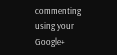commenting using your Google+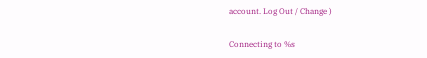account. Log Out / Change )

Connecting to %s